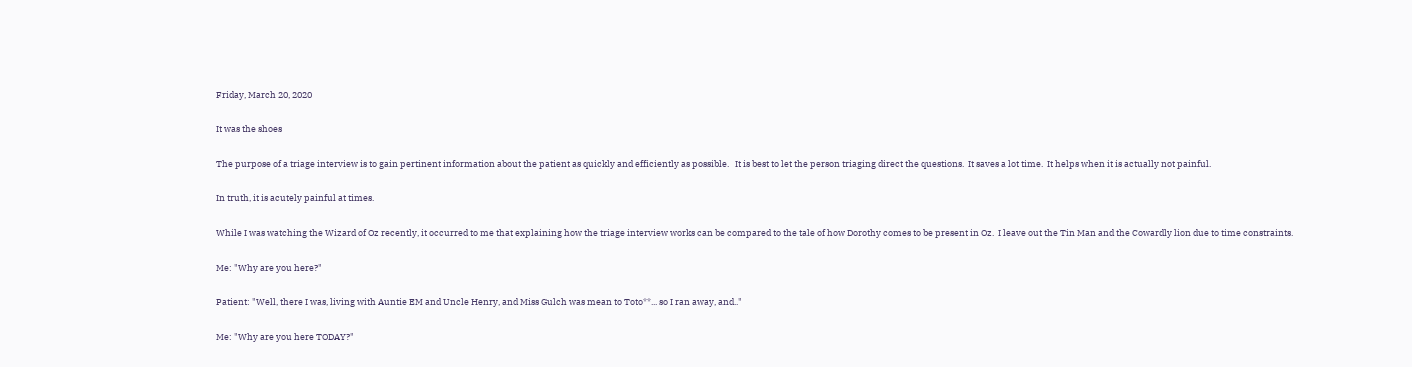Friday, March 20, 2020

It was the shoes

The purpose of a triage interview is to gain pertinent information about the patient as quickly and efficiently as possible.   It is best to let the person triaging direct the questions.  It saves a lot time.  It helps when it is actually not painful.

In truth, it is acutely painful at times.

While I was watching the Wizard of Oz recently, it occurred to me that explaining how the triage interview works can be compared to the tale of how Dorothy comes to be present in Oz.  I leave out the Tin Man and the Cowardly lion due to time constraints.

Me: "Why are you here?"

Patient: "Well, there I was, living with Auntie EM and Uncle Henry, and Miss Gulch was mean to Toto**... so I ran away, and.."

Me: "Why are you here TODAY?"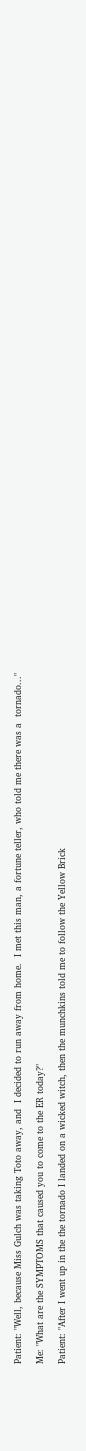Patient: "Well, because Miss Gulch was taking Toto away, and  I decided to run away from home.  I met this man, a fortune teller, who told me there was a  tornado..."

Me: "What are the SYMPTOMS that caused you to come to the ER today?"

Patient: "After I went up in the the tornado I landed on a wicked witch, then the munchkins told me to follow the Yellow Brick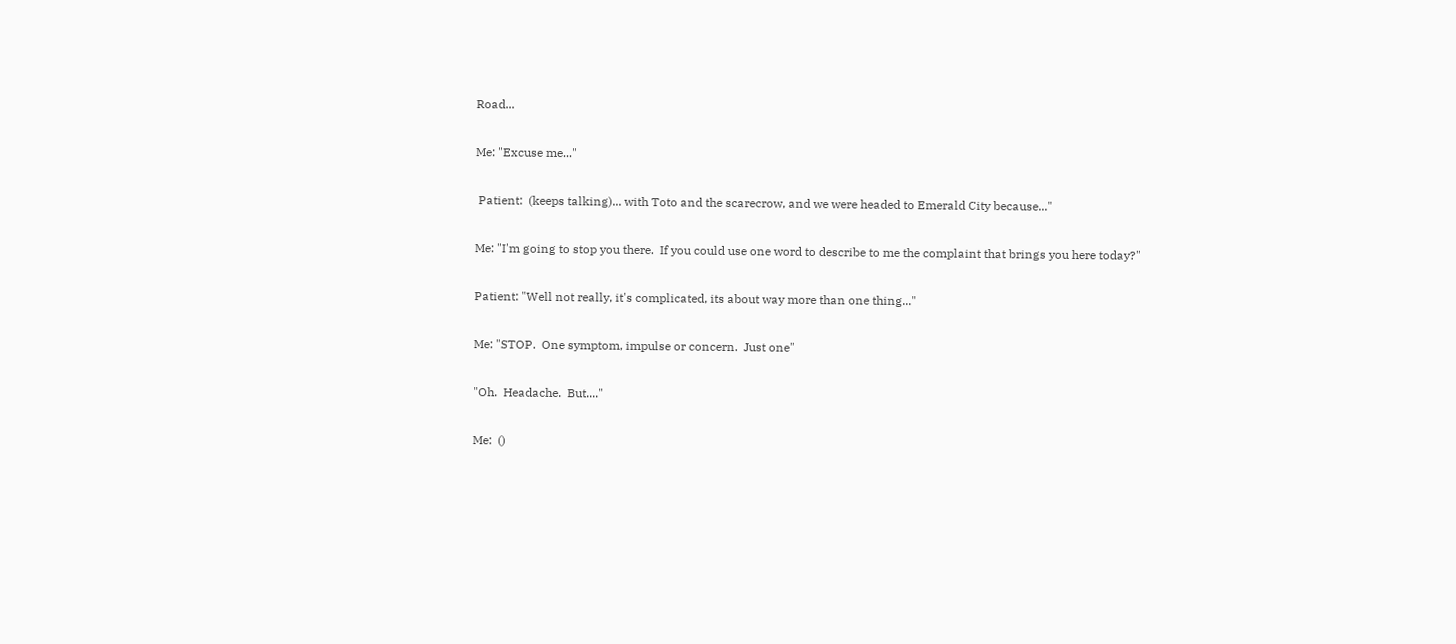Road...

Me: "Excuse me..."

 Patient:  (keeps talking)... with Toto and the scarecrow, and we were headed to Emerald City because..."

Me: "I'm going to stop you there.  If you could use one word to describe to me the complaint that brings you here today?"

Patient: "Well not really, it's complicated, its about way more than one thing..."

Me: "STOP.  One symptom, impulse or concern.  Just one"

"Oh.  Headache.  But...."

Me:  ()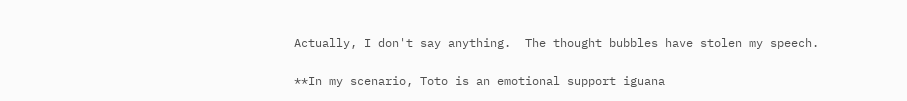Actually, I don't say anything.  The thought bubbles have stolen my speech.

**In my scenario, Toto is an emotional support iguana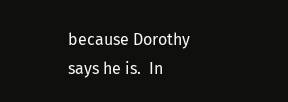because Dorothy says he is.  In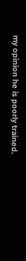my opinion he is poorly trained.